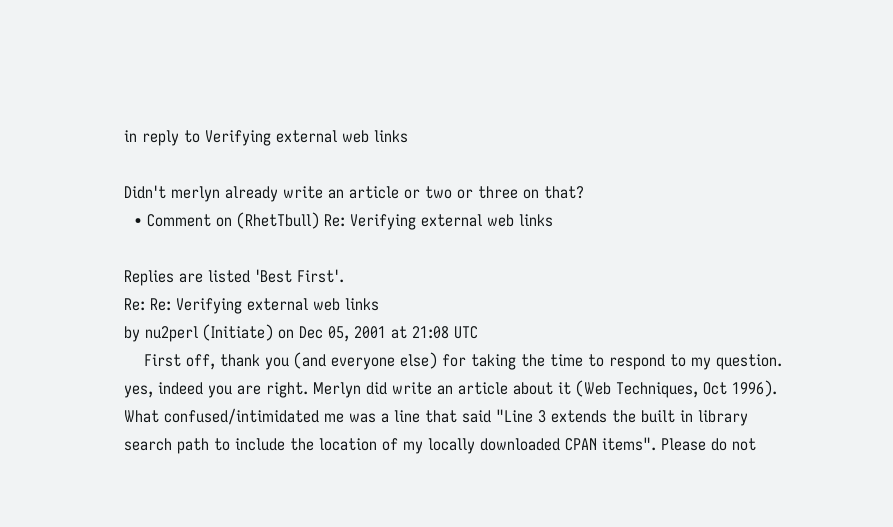in reply to Verifying external web links

Didn't merlyn already write an article or two or three on that?
  • Comment on (RhetTbull) Re: Verifying external web links

Replies are listed 'Best First'.
Re: Re: Verifying external web links
by nu2perl (Initiate) on Dec 05, 2001 at 21:08 UTC
    First off, thank you (and everyone else) for taking the time to respond to my question. yes, indeed you are right. Merlyn did write an article about it (Web Techniques, Oct 1996). What confused/intimidated me was a line that said "Line 3 extends the built in library search path to include the location of my locally downloaded CPAN items". Please do not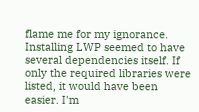flame me for my ignorance. Installing LWP seemed to have several dependencies itself. If only the required libraries were listed, it would have been easier. I'm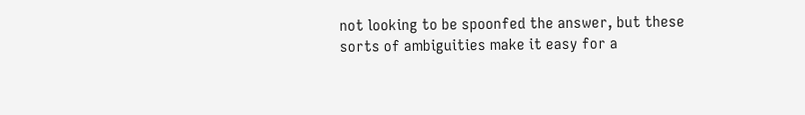not looking to be spoonfed the answer, but these sorts of ambiguities make it easy for a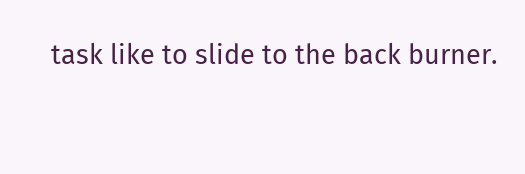task like to slide to the back burner.